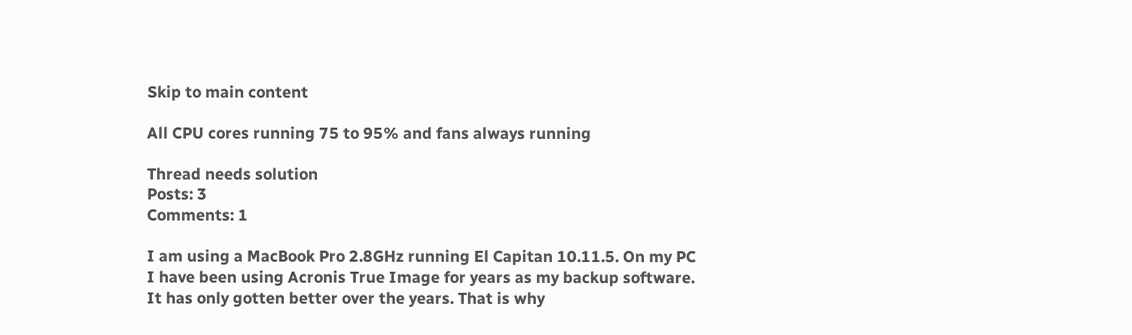Skip to main content

All CPU cores running 75 to 95% and fans always running

Thread needs solution
Posts: 3
Comments: 1

I am using a MacBook Pro 2.8GHz running El Capitan 10.11.5. On my PC I have been using Acronis True Image for years as my backup software. It has only gotten better over the years. That is why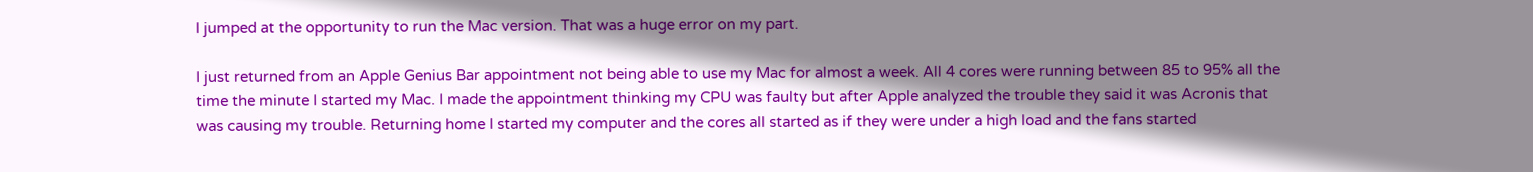I jumped at the opportunity to run the Mac version. That was a huge error on my part.

I just returned from an Apple Genius Bar appointment not being able to use my Mac for almost a week. All 4 cores were running between 85 to 95% all the time the minute I started my Mac. I made the appointment thinking my CPU was faulty but after Apple analyzed the trouble they said it was Acronis that was causing my trouble. Returning home I started my computer and the cores all started as if they were under a high load and the fans started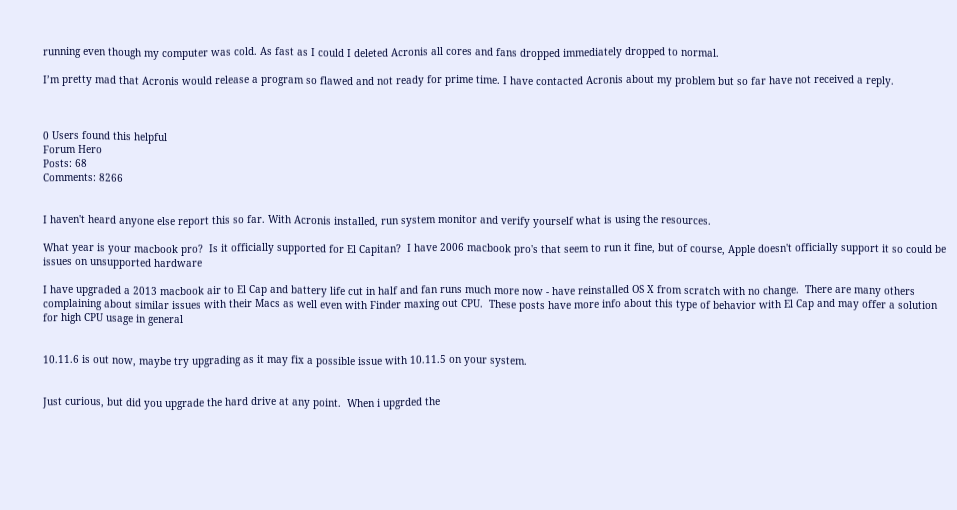running even though my computer was cold. As fast as I could I deleted Acronis all cores and fans dropped immediately dropped to normal.

I’m pretty mad that Acronis would release a program so flawed and not ready for prime time. I have contacted Acronis about my problem but so far have not received a reply.



0 Users found this helpful
Forum Hero
Posts: 68
Comments: 8266


I haven't heard anyone else report this so far. With Acronis installed, run system monitor and verify yourself what is using the resources.

What year is your macbook pro?  Is it officially supported for El Capitan?  I have 2006 macbook pro's that seem to run it fine, but of course, Apple doesn't officially support it so could be issues on unsupported hardware

I have upgraded a 2013 macbook air to El Cap and battery life cut in half and fan runs much more now - have reinstalled OS X from scratch with no change.  There are many others complaining about similar issues with their Macs as well even with Finder maxing out CPU.  These posts have more info about this type of behavior with El Cap and may offer a solution for high CPU usage in general


10.11.6 is out now, maybe try upgrading as it may fix a possible issue with 10.11.5 on your system.


Just curious, but did you upgrade the hard drive at any point.  When i upgrded the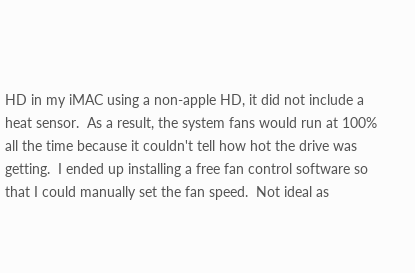HD in my iMAC using a non-apple HD, it did not include a heat sensor.  As a result, the system fans would run at 100% all the time because it couldn't tell how hot the drive was getting.  I ended up installing a free fan control software so that I could manually set the fan speed.  Not ideal as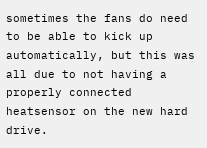sometimes the fans do need to be able to kick up automatically, but this was all due to not having a properly connected heatsensor on the new hard drive.